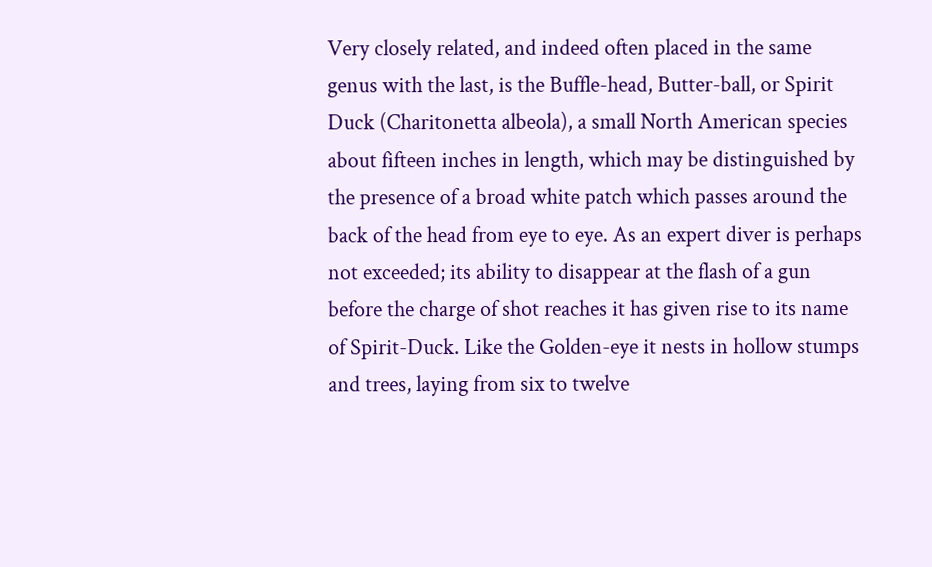Very closely related, and indeed often placed in the same genus with the last, is the Buffle-head, Butter-ball, or Spirit Duck (Charitonetta albeola), a small North American species about fifteen inches in length, which may be distinguished by the presence of a broad white patch which passes around the back of the head from eye to eye. As an expert diver is perhaps not exceeded; its ability to disappear at the flash of a gun before the charge of shot reaches it has given rise to its name of Spirit-Duck. Like the Golden-eye it nests in hollow stumps and trees, laying from six to twelve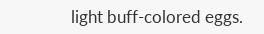light buff-colored eggs.